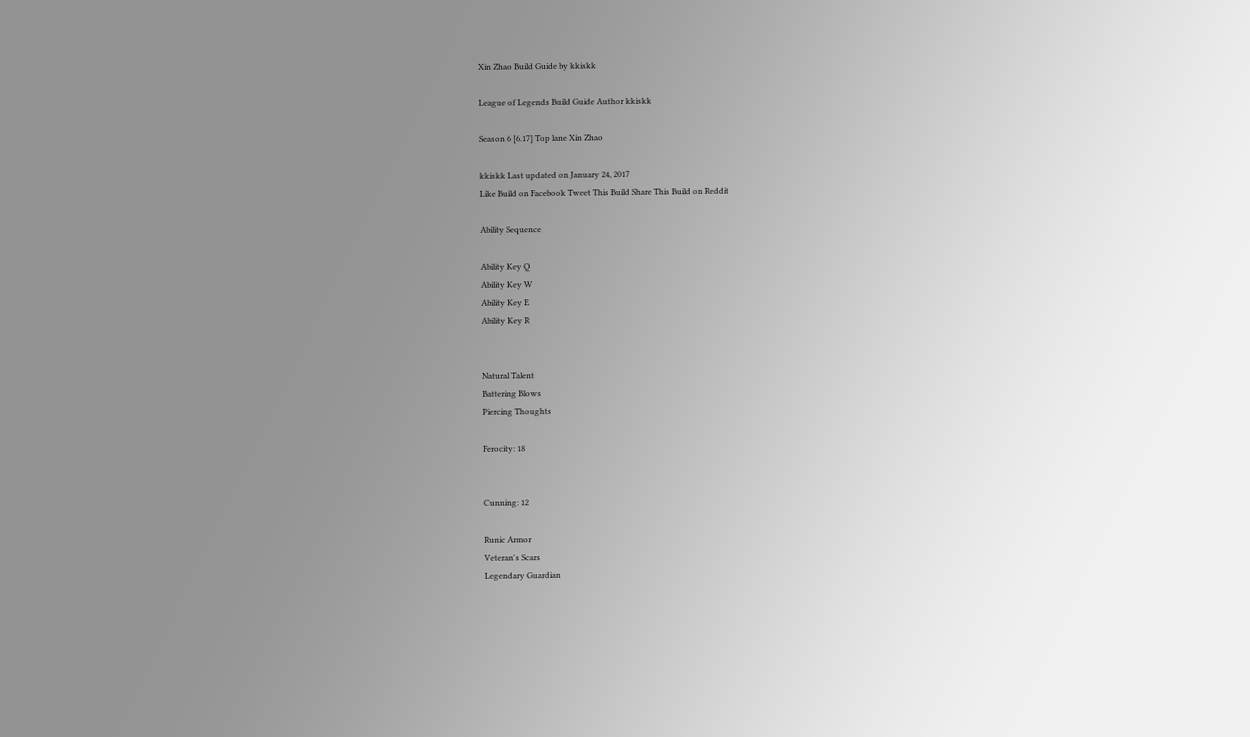Xin Zhao Build Guide by kkiskk

League of Legends Build Guide Author kkiskk

Season 6 [6.17] Top lane Xin Zhao

kkiskk Last updated on January 24, 2017
Like Build on Facebook Tweet This Build Share This Build on Reddit

Ability Sequence

Ability Key Q
Ability Key W
Ability Key E
Ability Key R


Natural Talent
Battering Blows
Piercing Thoughts

Ferocity: 18


Cunning: 12

Runic Armor
Veteran's Scars
Legendary Guardian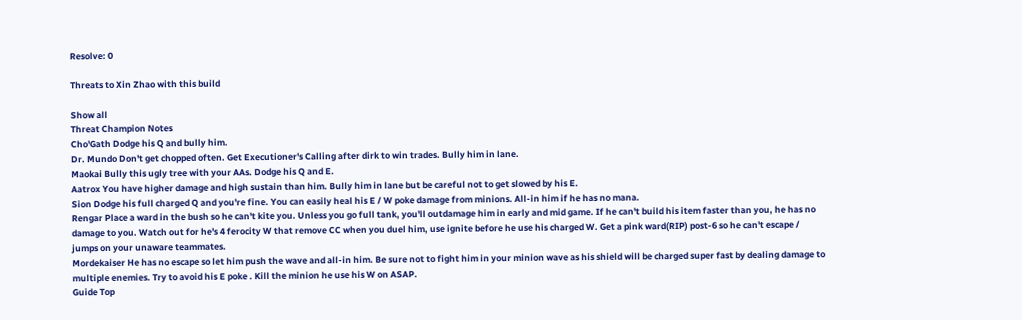Resolve: 0

Threats to Xin Zhao with this build

Show all
Threat Champion Notes
Cho'Gath Dodge his Q and bully him.
Dr. Mundo Don't get chopped often. Get Executioner's Calling after dirk to win trades. Bully him in lane.
Maokai Bully this ugly tree with your AAs. Dodge his Q and E.
Aatrox You have higher damage and high sustain than him. Bully him in lane but be careful not to get slowed by his E.
Sion Dodge his full charged Q and you're fine. You can easily heal his E / W poke damage from minions. All-in him if he has no mana.
Rengar Place a ward in the bush so he can't kite you. Unless you go full tank, you'll outdamage him in early and mid game. If he can't build his item faster than you, he has no damage to you. Watch out for he's 4 ferocity W that remove CC when you duel him, use ignite before he use his charged W. Get a pink ward(RIP) post-6 so he can't escape / jumps on your unaware teammates.
Mordekaiser He has no escape so let him push the wave and all-in him. Be sure not to fight him in your minion wave as his shield will be charged super fast by dealing damage to multiple enemies. Try to avoid his E poke . Kill the minion he use his W on ASAP.
Guide Top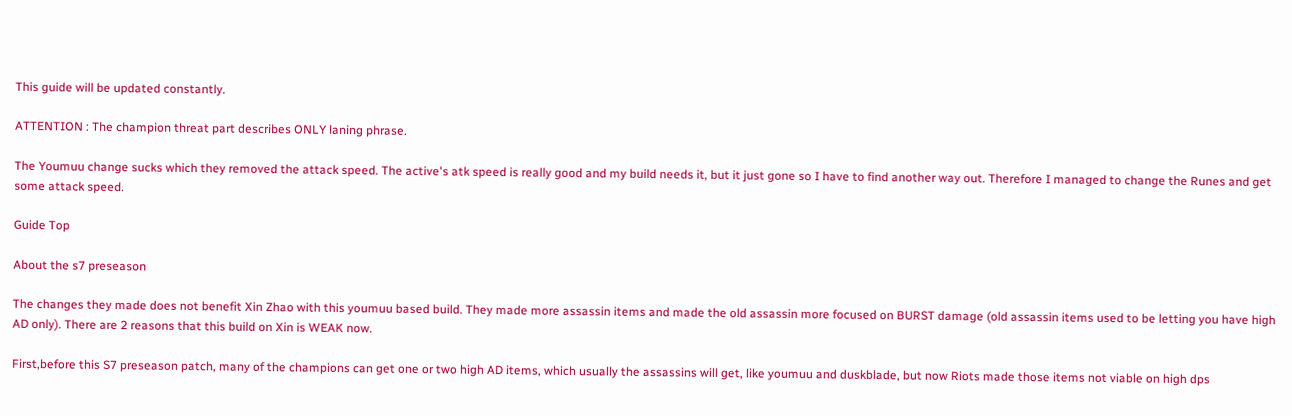This guide will be updated constantly.

ATTENTION : The champion threat part describes ONLY laning phrase.

The Youmuu change sucks which they removed the attack speed. The active's atk speed is really good and my build needs it, but it just gone so I have to find another way out. Therefore I managed to change the Runes and get some attack speed.

Guide Top

About the s7 preseason

The changes they made does not benefit Xin Zhao with this youmuu based build. They made more assassin items and made the old assassin more focused on BURST damage (old assassin items used to be letting you have high AD only). There are 2 reasons that this build on Xin is WEAK now.

First,before this S7 preseason patch, many of the champions can get one or two high AD items, which usually the assassins will get, like youmuu and duskblade, but now Riots made those items not viable on high dps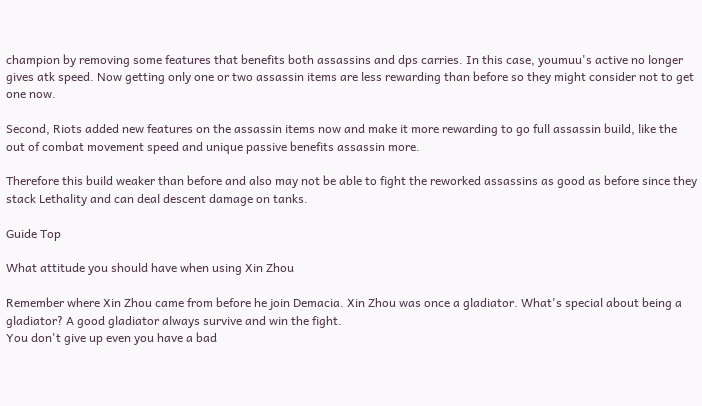champion by removing some features that benefits both assassins and dps carries. In this case, youmuu's active no longer gives atk speed. Now getting only one or two assassin items are less rewarding than before so they might consider not to get one now.

Second, Riots added new features on the assassin items now and make it more rewarding to go full assassin build, like the out of combat movement speed and unique passive benefits assassin more.

Therefore this build weaker than before and also may not be able to fight the reworked assassins as good as before since they stack Lethality and can deal descent damage on tanks.

Guide Top

What attitude you should have when using Xin Zhou

Remember where Xin Zhou came from before he join Demacia. Xin Zhou was once a gladiator. What's special about being a gladiator? A good gladiator always survive and win the fight.
You don't give up even you have a bad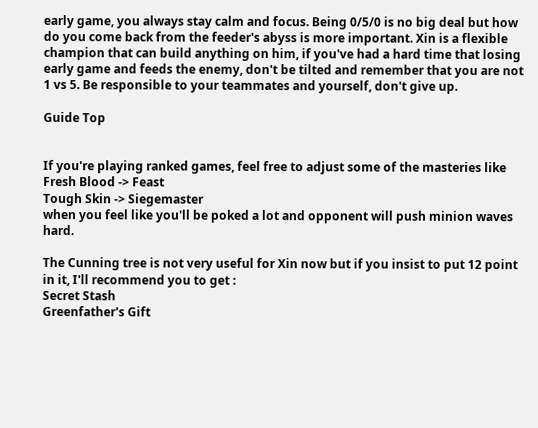early game, you always stay calm and focus. Being 0/5/0 is no big deal but how do you come back from the feeder's abyss is more important. Xin is a flexible champion that can build anything on him, if you've had a hard time that losing early game and feeds the enemy, don't be tilted and remember that you are not 1 vs 5. Be responsible to your teammates and yourself, don't give up.

Guide Top


If you're playing ranked games, feel free to adjust some of the masteries like
Fresh Blood -> Feast
Tough Skin -> Siegemaster
when you feel like you'll be poked a lot and opponent will push minion waves hard.

The Cunning tree is not very useful for Xin now but if you insist to put 12 point in it, I'll recommend you to get :
Secret Stash
Greenfather's Gift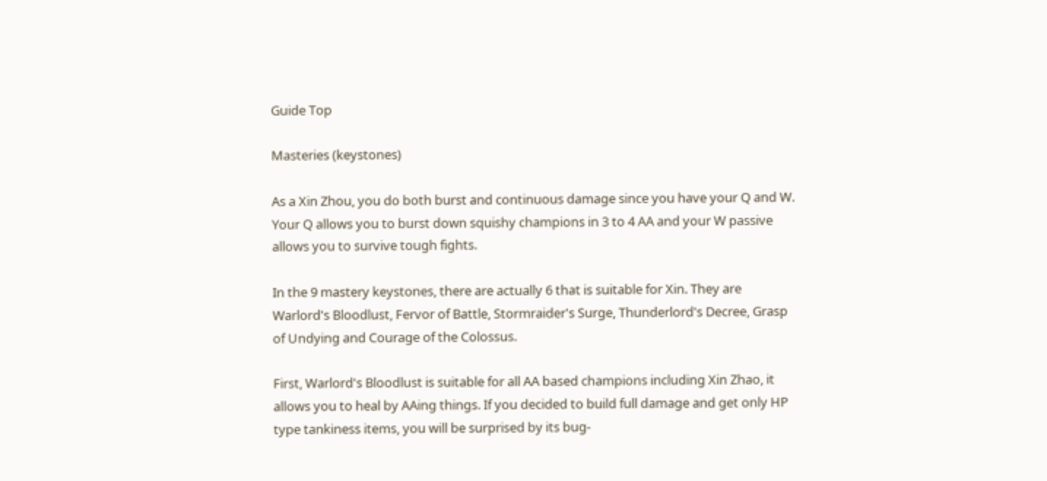Guide Top

Masteries (keystones)

As a Xin Zhou, you do both burst and continuous damage since you have your Q and W. Your Q allows you to burst down squishy champions in 3 to 4 AA and your W passive allows you to survive tough fights.

In the 9 mastery keystones, there are actually 6 that is suitable for Xin. They are Warlord's Bloodlust, Fervor of Battle, Stormraider's Surge, Thunderlord's Decree, Grasp of Undying and Courage of the Colossus.

First, Warlord's Bloodlust is suitable for all AA based champions including Xin Zhao, it allows you to heal by AAing things. If you decided to build full damage and get only HP type tankiness items, you will be surprised by its bug-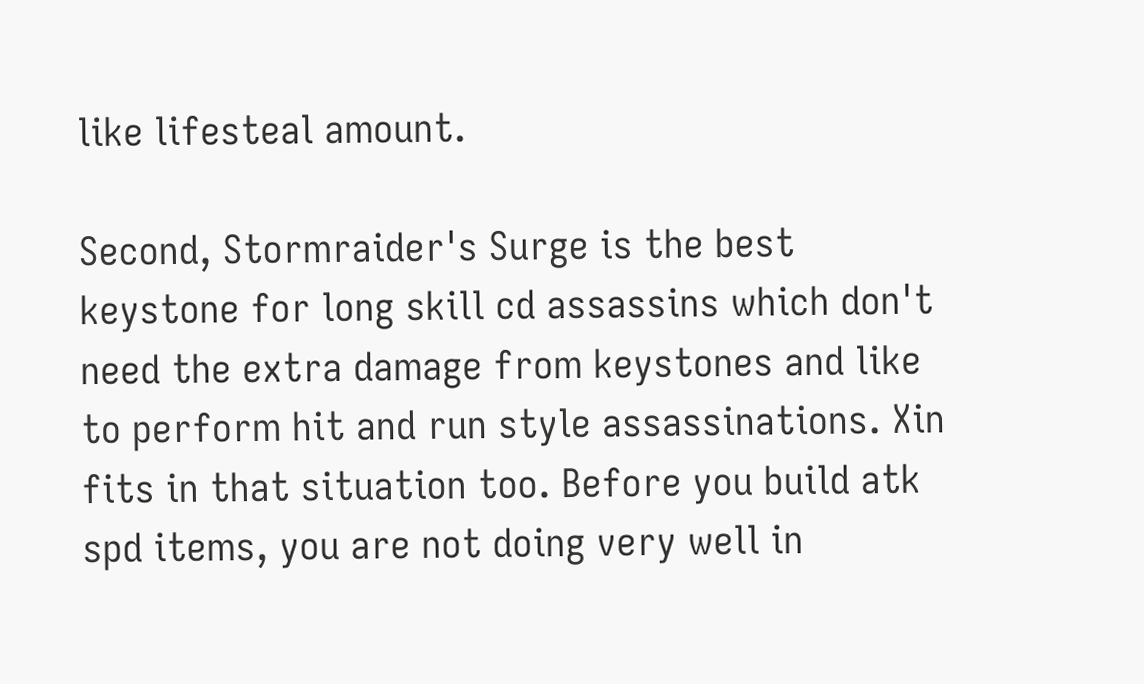like lifesteal amount.

Second, Stormraider's Surge is the best keystone for long skill cd assassins which don't need the extra damage from keystones and like to perform hit and run style assassinations. Xin fits in that situation too. Before you build atk spd items, you are not doing very well in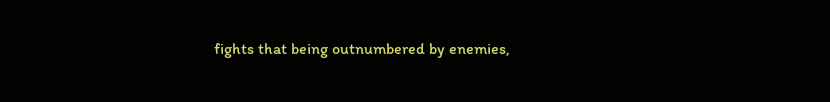fights that being outnumbered by enemies,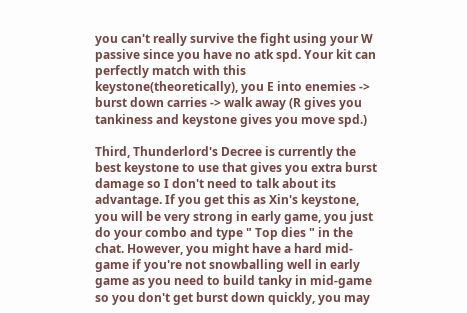you can't really survive the fight using your W passive since you have no atk spd. Your kit can perfectly match with this keystone(theoretically), you E into enemies -> burst down carries -> walk away (R gives you tankiness and keystone gives you move spd.)

Third, Thunderlord's Decree is currently the best keystone to use that gives you extra burst damage so I don't need to talk about its advantage. If you get this as Xin's keystone, you will be very strong in early game, you just do your combo and type " Top dies " in the chat. However, you might have a hard mid-game if you're not snowballing well in early game as you need to build tanky in mid-game so you don't get burst down quickly, you may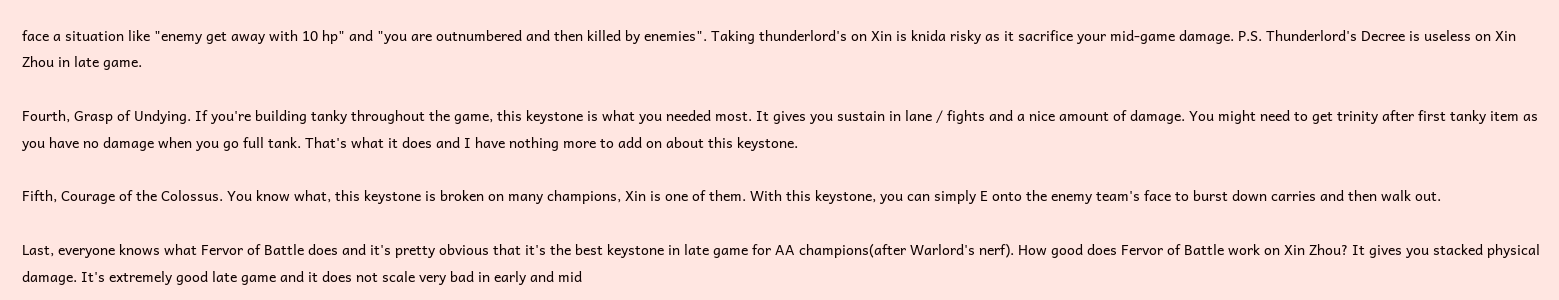face a situation like "enemy get away with 10 hp" and "you are outnumbered and then killed by enemies". Taking thunderlord's on Xin is knida risky as it sacrifice your mid-game damage. P.S. Thunderlord's Decree is useless on Xin Zhou in late game.

Fourth, Grasp of Undying. If you're building tanky throughout the game, this keystone is what you needed most. It gives you sustain in lane / fights and a nice amount of damage. You might need to get trinity after first tanky item as you have no damage when you go full tank. That's what it does and I have nothing more to add on about this keystone.

Fifth, Courage of the Colossus. You know what, this keystone is broken on many champions, Xin is one of them. With this keystone, you can simply E onto the enemy team's face to burst down carries and then walk out.

Last, everyone knows what Fervor of Battle does and it's pretty obvious that it's the best keystone in late game for AA champions(after Warlord's nerf). How good does Fervor of Battle work on Xin Zhou? It gives you stacked physical damage. It's extremely good late game and it does not scale very bad in early and mid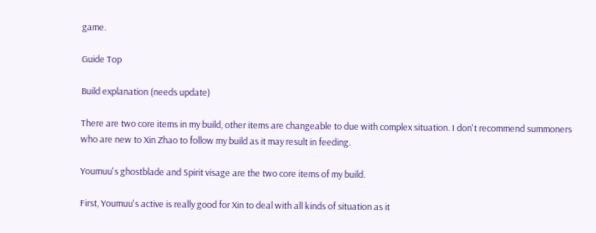game.

Guide Top

Build explanation (needs update)

There are two core items in my build, other items are changeable to due with complex situation. I don't recommend summoners who are new to Xin Zhao to follow my build as it may result in feeding.

Youmuu's ghostblade and Spirit visage are the two core items of my build.

First, Youmuu's active is really good for Xin to deal with all kinds of situation as it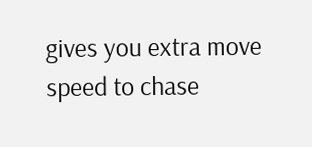gives you extra move speed to chase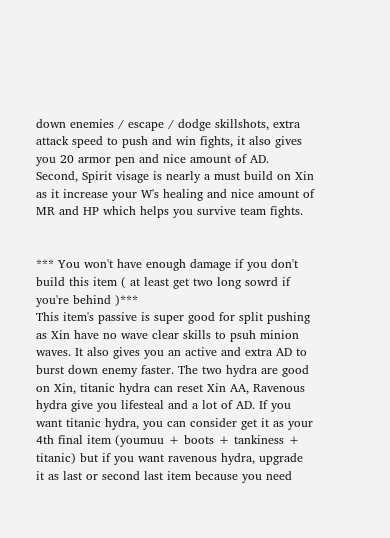down enemies / escape / dodge skillshots, extra attack speed to push and win fights, it also gives you 20 armor pen and nice amount of AD.
Second, Spirit visage is nearly a must build on Xin as it increase your W's healing and nice amount of MR and HP which helps you survive team fights.


*** You won't have enough damage if you don't build this item ( at least get two long sowrd if you're behind )***
This item's passive is super good for split pushing as Xin have no wave clear skills to psuh minion waves. It also gives you an active and extra AD to burst down enemy faster. The two hydra are good on Xin, titanic hydra can reset Xin AA, Ravenous hydra give you lifesteal and a lot of AD. If you want titanic hydra, you can consider get it as your 4th final item (youmuu + boots + tankiness + titanic) but if you want ravenous hydra, upgrade it as last or second last item because you need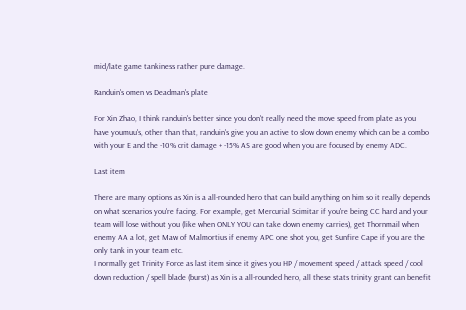mid/late game tankiness rather pure damage.

Randuin's omen vs Deadman's plate

For Xin Zhao, I think randuin's better since you don't really need the move speed from plate as you have youmuu's, other than that, randuin's give you an active to slow down enemy which can be a combo with your E and the -10% crit damage + -15% AS are good when you are focused by enemy ADC.

Last item

There are many options as Xin is a all-rounded hero that can build anything on him so it really depends on what scenarios you're facing. For example, get Mercurial Scimitar if you're being CC hard and your team will lose without you (like when ONLY YOU can take down enemy carries), get Thornmail when enemy AA a lot, get Maw of Malmortius if enemy APC one shot you, get Sunfire Cape if you are the only tank in your team etc.
I normally get Trinity Force as last item since it gives you HP / movement speed / attack speed / cool down reduction / spell blade (burst) as Xin is a all-rounded hero, all these stats trinity grant can benefit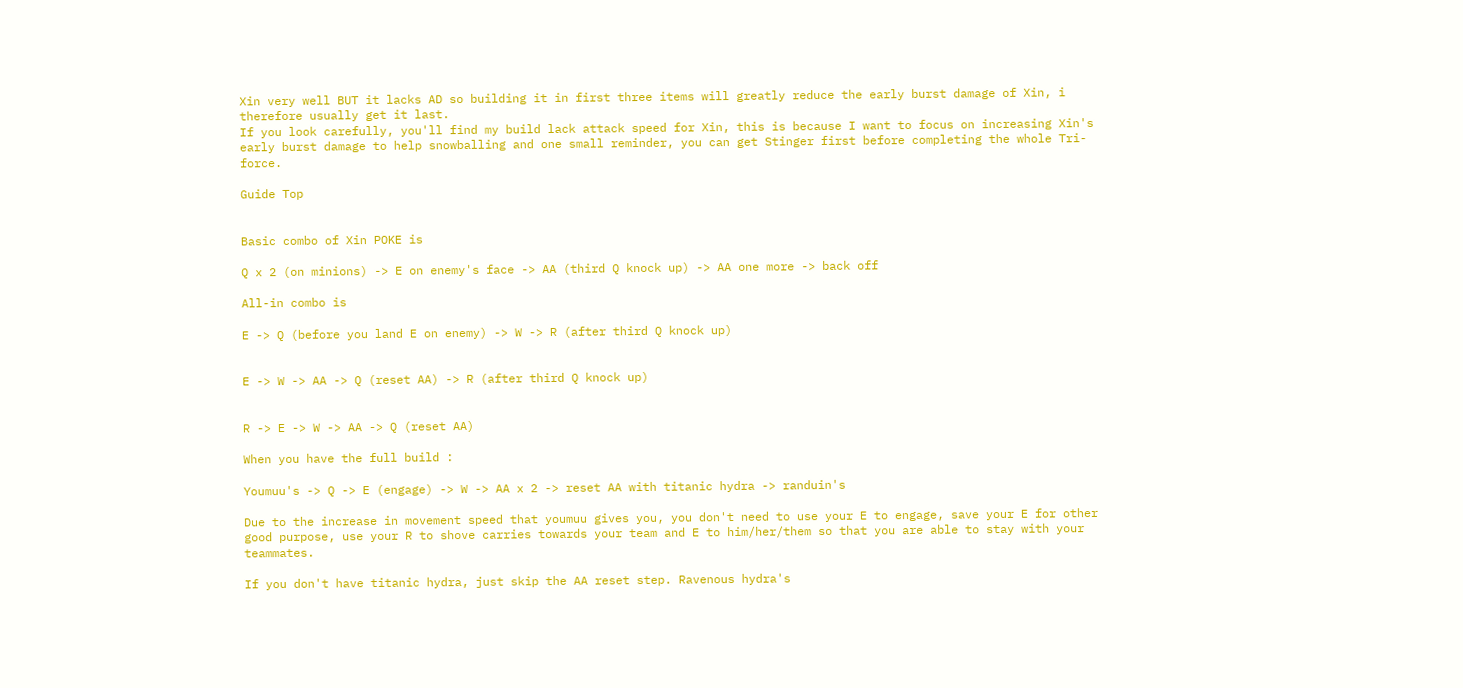Xin very well BUT it lacks AD so building it in first three items will greatly reduce the early burst damage of Xin, i therefore usually get it last.
If you look carefully, you'll find my build lack attack speed for Xin, this is because I want to focus on increasing Xin's early burst damage to help snowballing and one small reminder, you can get Stinger first before completing the whole Tri-force.

Guide Top


Basic combo of Xin POKE is

Q x 2 (on minions) -> E on enemy's face -> AA (third Q knock up) -> AA one more -> back off

All-in combo is

E -> Q (before you land E on enemy) -> W -> R (after third Q knock up)


E -> W -> AA -> Q (reset AA) -> R (after third Q knock up)


R -> E -> W -> AA -> Q (reset AA)

When you have the full build :

Youmuu's -> Q -> E (engage) -> W -> AA x 2 -> reset AA with titanic hydra -> randuin's

Due to the increase in movement speed that youmuu gives you, you don't need to use your E to engage, save your E for other good purpose, use your R to shove carries towards your team and E to him/her/them so that you are able to stay with your teammates.

If you don't have titanic hydra, just skip the AA reset step. Ravenous hydra's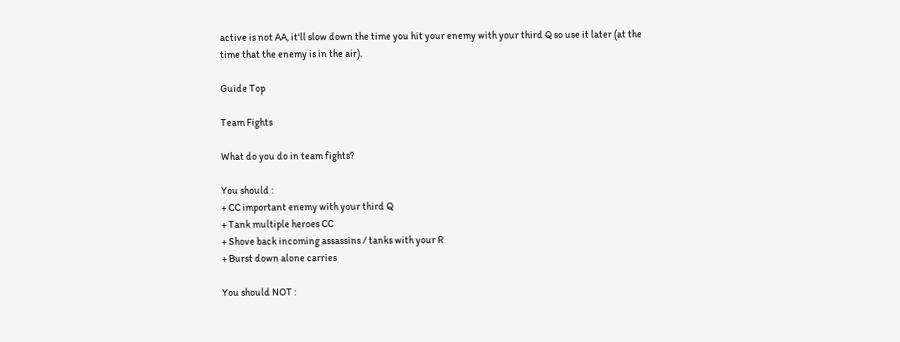active is not AA, it'll slow down the time you hit your enemy with your third Q so use it later (at the time that the enemy is in the air).

Guide Top

Team Fights

What do you do in team fights?

You should :
+ CC important enemy with your third Q
+ Tank multiple heroes CC
+ Shove back incoming assassins / tanks with your R
+ Burst down alone carries

You should NOT :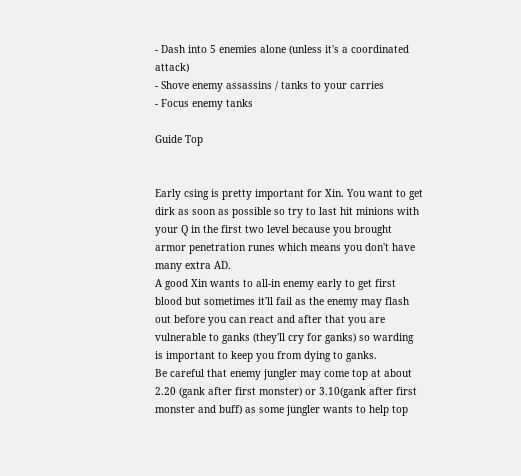- Dash into 5 enemies alone (unless it's a coordinated attack)
- Shove enemy assassins / tanks to your carries
- Focus enemy tanks

Guide Top


Early csing is pretty important for Xin. You want to get dirk as soon as possible so try to last hit minions with your Q in the first two level because you brought armor penetration runes which means you don't have many extra AD.
A good Xin wants to all-in enemy early to get first blood but sometimes it'll fail as the enemy may flash out before you can react and after that you are vulnerable to ganks (they'll cry for ganks) so warding is important to keep you from dying to ganks.
Be careful that enemy jungler may come top at about 2.20 (gank after first monster) or 3.10(gank after first monster and buff) as some jungler wants to help top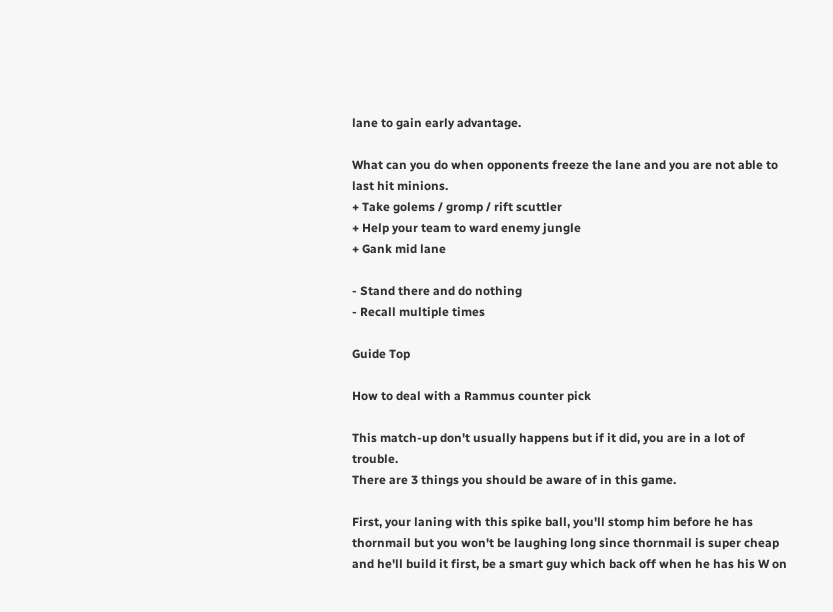lane to gain early advantage.

What can you do when opponents freeze the lane and you are not able to last hit minions.
+ Take golems / gromp / rift scuttler
+ Help your team to ward enemy jungle
+ Gank mid lane

- Stand there and do nothing
- Recall multiple times

Guide Top

How to deal with a Rammus counter pick

This match-up don't usually happens but if it did, you are in a lot of trouble.
There are 3 things you should be aware of in this game.

First, your laning with this spike ball, you'll stomp him before he has thornmail but you won't be laughing long since thornmail is super cheap and he'll build it first, be a smart guy which back off when he has his W on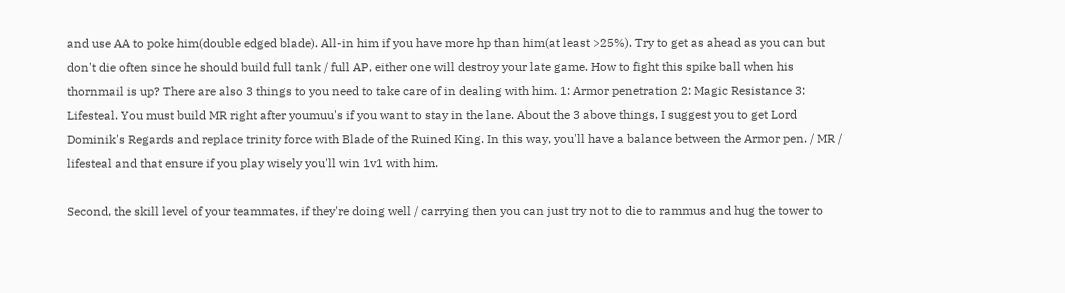and use AA to poke him(double edged blade). All-in him if you have more hp than him(at least >25%). Try to get as ahead as you can but don't die often since he should build full tank / full AP, either one will destroy your late game. How to fight this spike ball when his thornmail is up? There are also 3 things to you need to take care of in dealing with him. 1: Armor penetration 2: Magic Resistance 3: Lifesteal. You must build MR right after youmuu's if you want to stay in the lane. About the 3 above things, I suggest you to get Lord Dominik's Regards and replace trinity force with Blade of the Ruined King. In this way, you'll have a balance between the Armor pen. / MR / lifesteal and that ensure if you play wisely you'll win 1v1 with him.

Second, the skill level of your teammates, if they're doing well / carrying then you can just try not to die to rammus and hug the tower to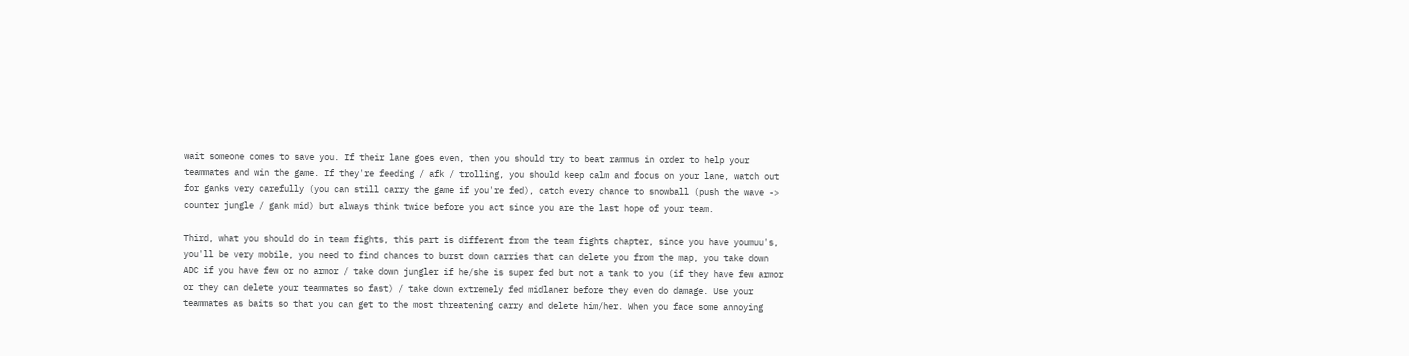wait someone comes to save you. If their lane goes even, then you should try to beat rammus in order to help your teammates and win the game. If they're feeding / afk / trolling, you should keep calm and focus on your lane, watch out for ganks very carefully (you can still carry the game if you're fed), catch every chance to snowball (push the wave -> counter jungle / gank mid) but always think twice before you act since you are the last hope of your team.

Third, what you should do in team fights, this part is different from the team fights chapter, since you have youmuu's, you'll be very mobile, you need to find chances to burst down carries that can delete you from the map, you take down ADC if you have few or no armor / take down jungler if he/she is super fed but not a tank to you (if they have few armor or they can delete your teammates so fast) / take down extremely fed midlaner before they even do damage. Use your teammates as baits so that you can get to the most threatening carry and delete him/her. When you face some annoying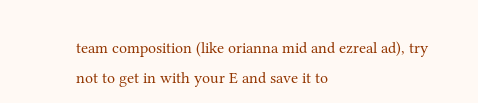team composition (like orianna mid and ezreal ad), try not to get in with your E and save it to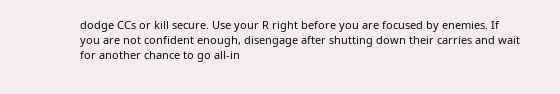dodge CCs or kill secure. Use your R right before you are focused by enemies. If you are not confident enough, disengage after shutting down their carries and wait for another chance to go all-in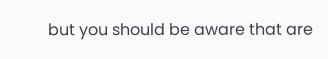but you should be aware that are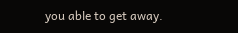you able to get away.